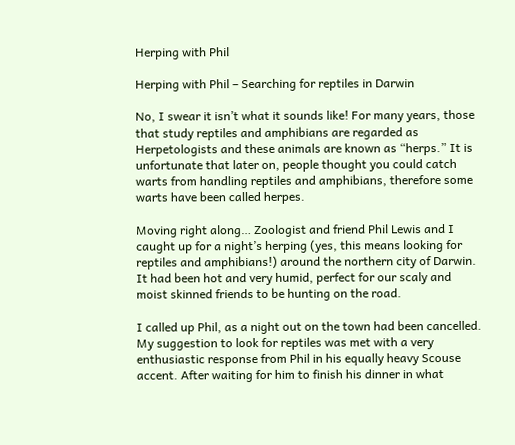Herping with Phil

Herping with Phil – Searching for reptiles in Darwin

No, I swear it isn’t what it sounds like! For many years, those that study reptiles and amphibians are regarded as Herpetologists and these animals are known as “herps.” It is unfortunate that later on, people thought you could catch warts from handling reptiles and amphibians, therefore some warts have been called herpes.

Moving right along… Zoologist and friend Phil Lewis and I caught up for a night’s herping (yes, this means looking for reptiles and amphibians!) around the northern city of Darwin. It had been hot and very humid, perfect for our scaly and moist skinned friends to be hunting on the road.

I called up Phil, as a night out on the town had been cancelled. My suggestion to look for reptiles was met with a very enthusiastic response from Phil in his equally heavy Scouse accent. After waiting for him to finish his dinner in what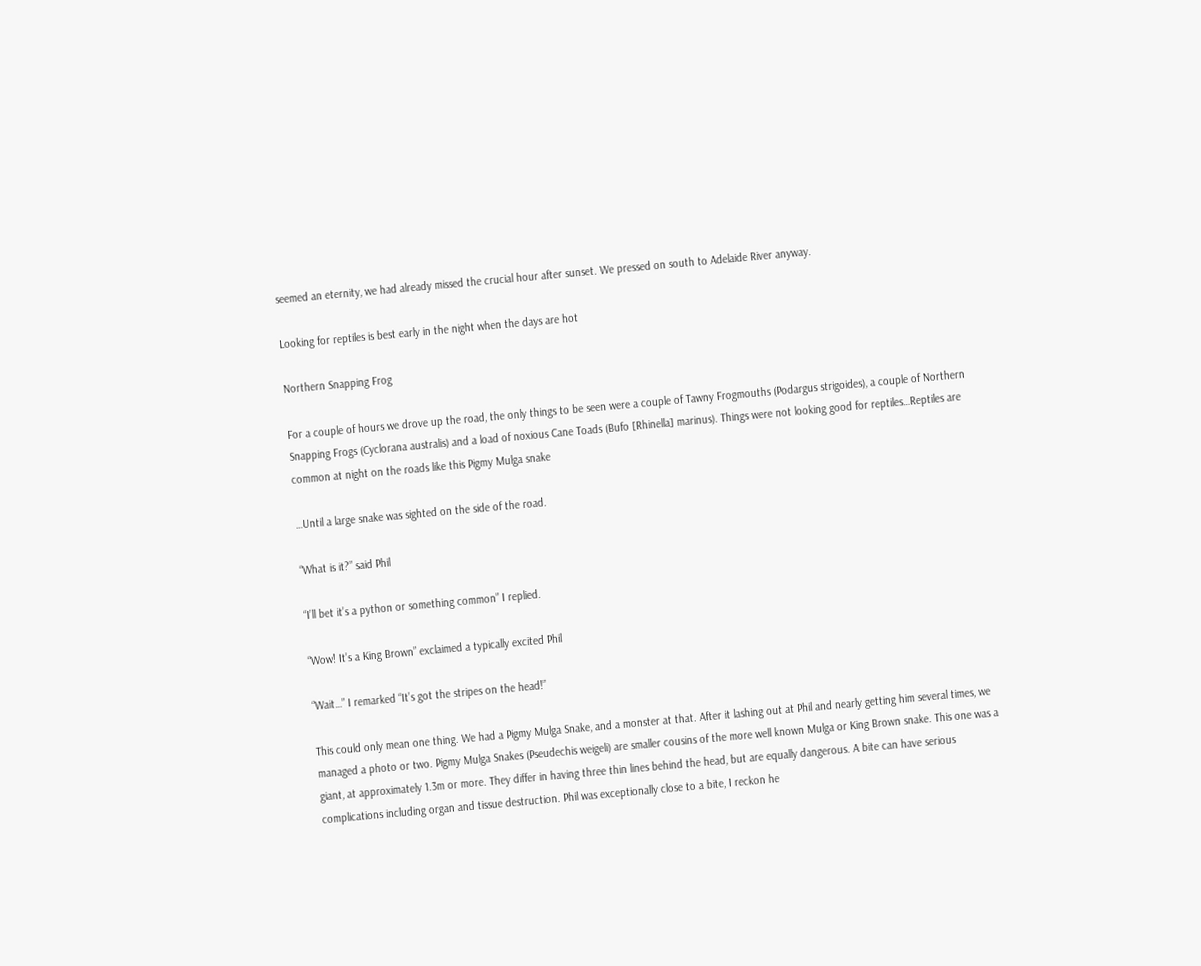seemed an eternity, we had already missed the crucial hour after sunset. We pressed on south to Adelaide River anyway.

Looking for reptiles is best early in the night when the days are hot

Northern Snapping Frog

For a couple of hours we drove up the road, the only things to be seen were a couple of Tawny Frogmouths (Podargus strigoides), a couple of Northern Snapping Frogs (Cyclorana australis) and a load of noxious Cane Toads (Bufo [Rhinella] marinus). Things were not looking good for reptiles…Reptiles are common at night on the roads like this Pigmy Mulga snake

…Until a large snake was sighted on the side of the road.

“What is it?” said Phil

“I’ll bet it’s a python or something common” I replied.

“Wow! It’s a King Brown” exclaimed a typically excited Phil

“Wait…” I remarked “It’s got the stripes on the head!”

This could only mean one thing. We had a Pigmy Mulga Snake, and a monster at that. After it lashing out at Phil and nearly getting him several times, we managed a photo or two. Pigmy Mulga Snakes (Pseudechis weigeli) are smaller cousins of the more well known Mulga or King Brown snake. This one was a giant, at approximately 1.3m or more. They differ in having three thin lines behind the head, but are equally dangerous. A bite can have serious complications including organ and tissue destruction. Phil was exceptionally close to a bite, I reckon he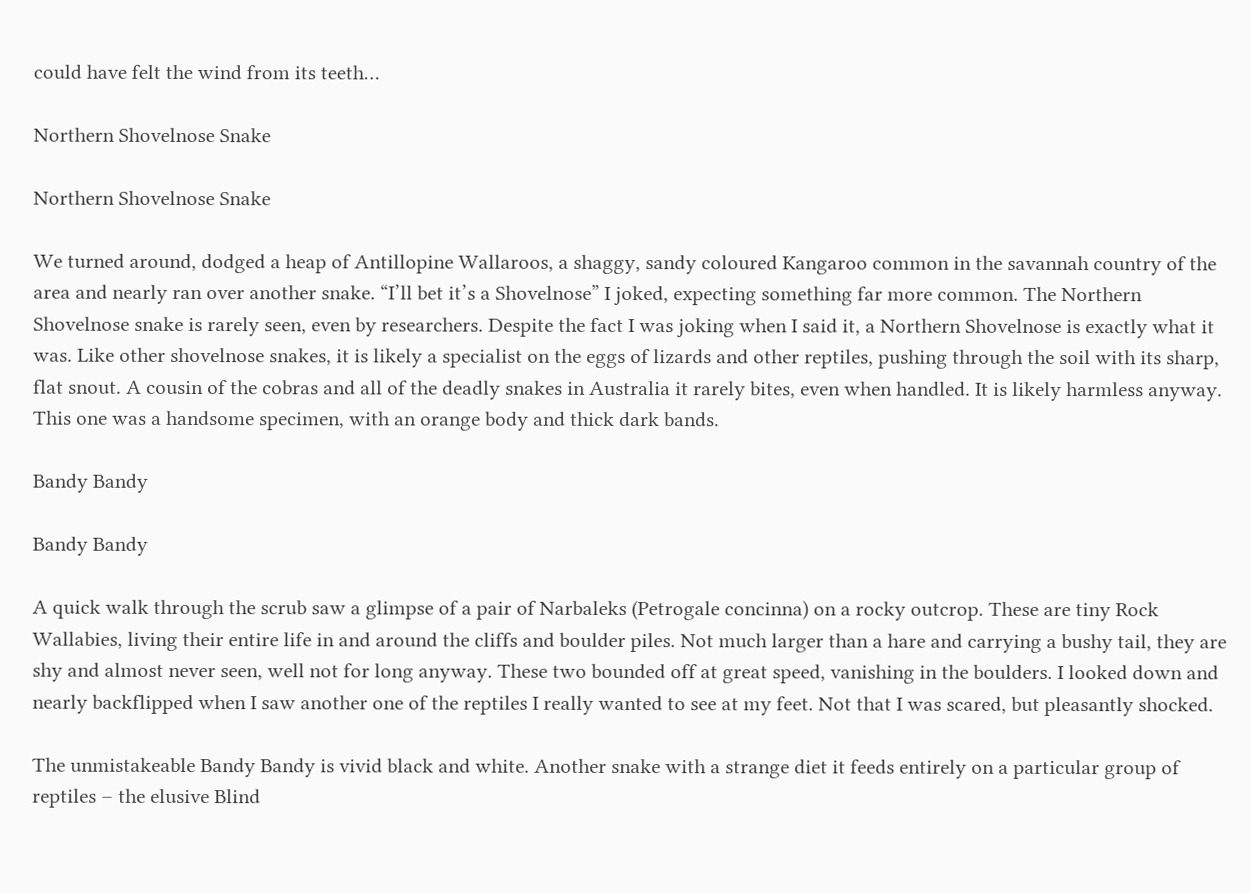could have felt the wind from its teeth…

Northern Shovelnose Snake

Northern Shovelnose Snake

We turned around, dodged a heap of Antillopine Wallaroos, a shaggy, sandy coloured Kangaroo common in the savannah country of the area and nearly ran over another snake. “I’ll bet it’s a Shovelnose” I joked, expecting something far more common. The Northern Shovelnose snake is rarely seen, even by researchers. Despite the fact I was joking when I said it, a Northern Shovelnose is exactly what it was. Like other shovelnose snakes, it is likely a specialist on the eggs of lizards and other reptiles, pushing through the soil with its sharp, flat snout. A cousin of the cobras and all of the deadly snakes in Australia it rarely bites, even when handled. It is likely harmless anyway. This one was a handsome specimen, with an orange body and thick dark bands.

Bandy Bandy

Bandy Bandy

A quick walk through the scrub saw a glimpse of a pair of Narbaleks (Petrogale concinna) on a rocky outcrop. These are tiny Rock Wallabies, living their entire life in and around the cliffs and boulder piles. Not much larger than a hare and carrying a bushy tail, they are shy and almost never seen, well not for long anyway. These two bounded off at great speed, vanishing in the boulders. I looked down and nearly backflipped when I saw another one of the reptiles I really wanted to see at my feet. Not that I was scared, but pleasantly shocked.

The unmistakeable Bandy Bandy is vivid black and white. Another snake with a strange diet it feeds entirely on a particular group of reptiles – the elusive Blind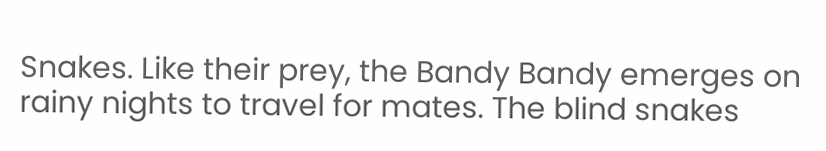Snakes. Like their prey, the Bandy Bandy emerges on rainy nights to travel for mates. The blind snakes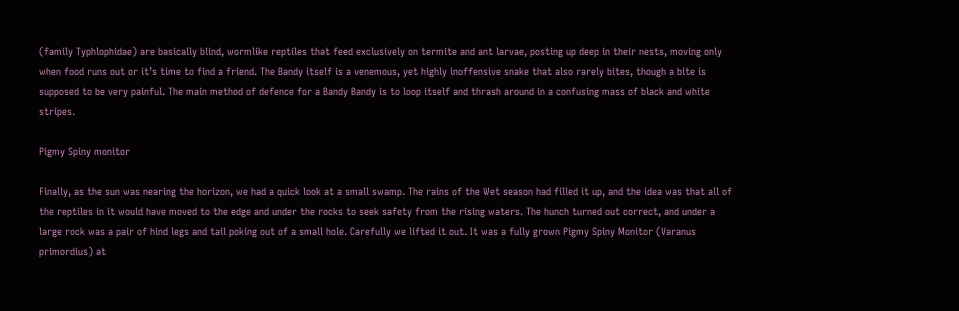(family Typhlophidae) are basically blind, wormlike reptiles that feed exclusively on termite and ant larvae, posting up deep in their nests, moving only when food runs out or it’s time to find a friend. The Bandy itself is a venemous, yet highly inoffensive snake that also rarely bites, though a bite is supposed to be very painful. The main method of defence for a Bandy Bandy is to loop itself and thrash around in a confusing mass of black and white stripes.

Pigmy Spiny monitor

Finally, as the sun was nearing the horizon, we had a quick look at a small swamp. The rains of the Wet season had filled it up, and the idea was that all of the reptiles in it would have moved to the edge and under the rocks to seek safety from the rising waters. The hunch turned out correct, and under a large rock was a pair of hind legs and tail poking out of a small hole. Carefully we lifted it out. It was a fully grown Pigmy Spiny Monitor (Varanus primordius) at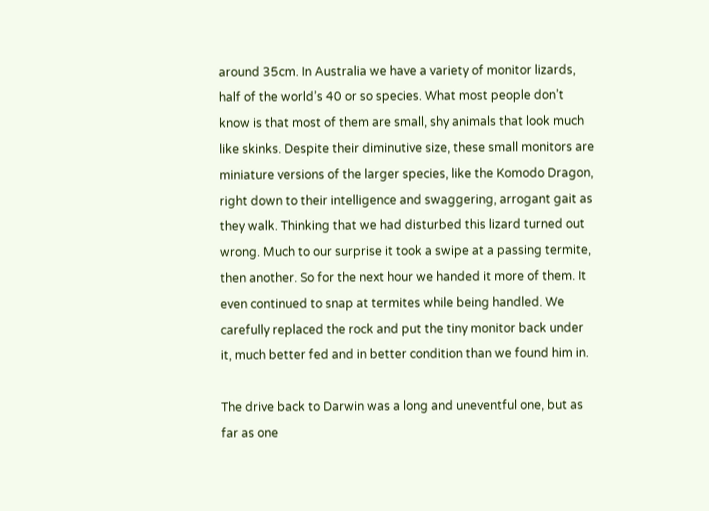around 35cm. In Australia we have a variety of monitor lizards, half of the world’s 40 or so species. What most people don’t know is that most of them are small, shy animals that look much like skinks. Despite their diminutive size, these small monitors are miniature versions of the larger species, like the Komodo Dragon, right down to their intelligence and swaggering, arrogant gait as they walk. Thinking that we had disturbed this lizard turned out wrong. Much to our surprise it took a swipe at a passing termite, then another. So for the next hour we handed it more of them. It even continued to snap at termites while being handled. We carefully replaced the rock and put the tiny monitor back under it, much better fed and in better condition than we found him in.

The drive back to Darwin was a long and uneventful one, but as far as one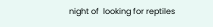night of  looking for reptiles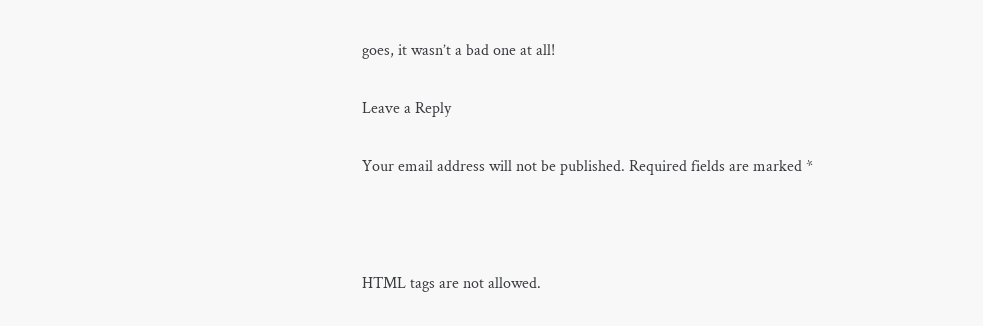goes, it wasn’t a bad one at all!

Leave a Reply

Your email address will not be published. Required fields are marked *



HTML tags are not allowed.